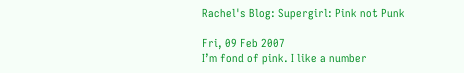Rachel's Blog: Supergirl: Pink not Punk

Fri, 09 Feb 2007
I’m fond of pink. I like a number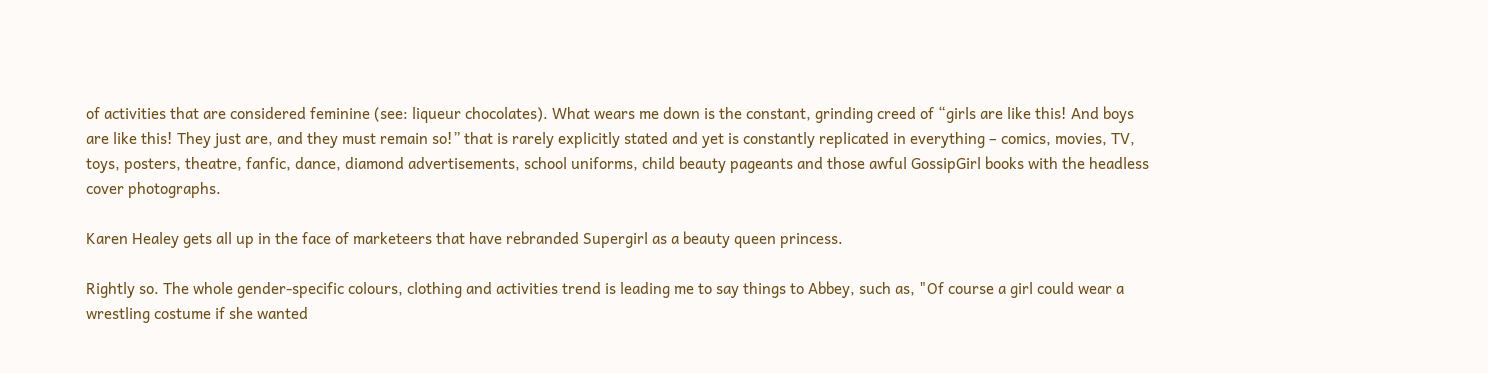of activities that are considered feminine (see: liqueur chocolates). What wears me down is the constant, grinding creed of “girls are like this! And boys are like this! They just are, and they must remain so!” that is rarely explicitly stated and yet is constantly replicated in everything – comics, movies, TV, toys, posters, theatre, fanfic, dance, diamond advertisements, school uniforms, child beauty pageants and those awful GossipGirl books with the headless cover photographs.

Karen Healey gets all up in the face of marketeers that have rebranded Supergirl as a beauty queen princess.

Rightly so. The whole gender-specific colours, clothing and activities trend is leading me to say things to Abbey, such as, "Of course a girl could wear a wrestling costume if she wanted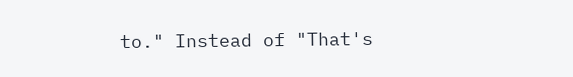to." Instead of "That's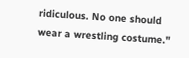ridiculous. No one should wear a wrestling costume."